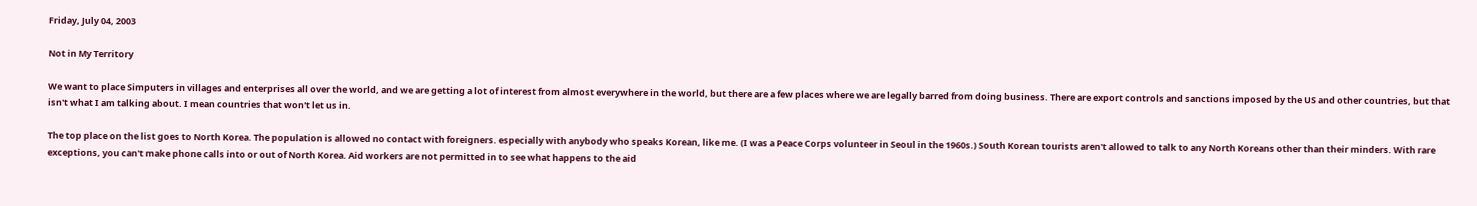Friday, July 04, 2003

Not in My Territory

We want to place Simputers in villages and enterprises all over the world, and we are getting a lot of interest from almost everywhere in the world, but there are a few places where we are legally barred from doing business. There are export controls and sanctions imposed by the US and other countries, but that isn't what I am talking about. I mean countries that won't let us in.

The top place on the list goes to North Korea. The population is allowed no contact with foreigners. especially with anybody who speaks Korean, like me. (I was a Peace Corps volunteer in Seoul in the 1960s.) South Korean tourists aren't allowed to talk to any North Koreans other than their minders. With rare exceptions, you can't make phone calls into or out of North Korea. Aid workers are not permitted in to see what happens to the aid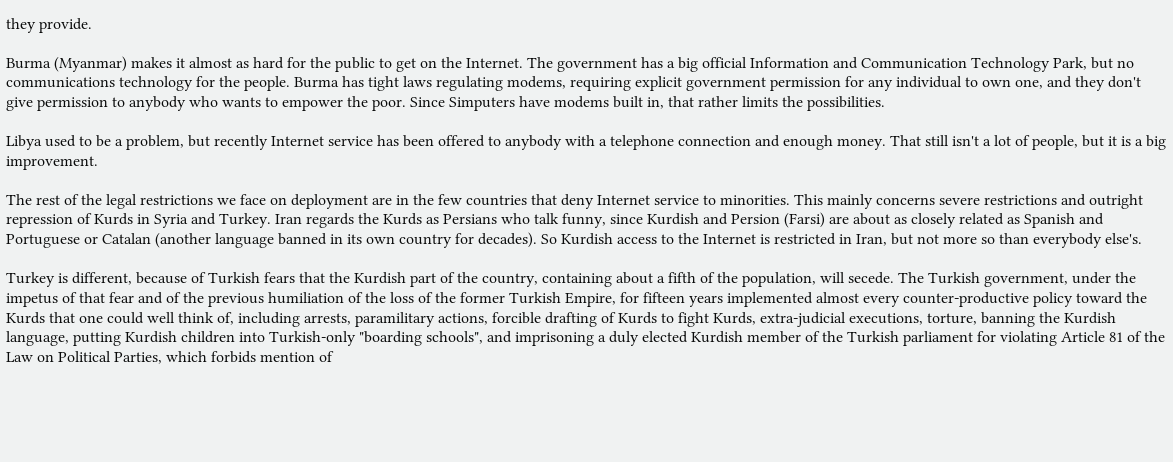they provide.

Burma (Myanmar) makes it almost as hard for the public to get on the Internet. The government has a big official Information and Communication Technology Park, but no communications technology for the people. Burma has tight laws regulating modems, requiring explicit government permission for any individual to own one, and they don't give permission to anybody who wants to empower the poor. Since Simputers have modems built in, that rather limits the possibilities.

Libya used to be a problem, but recently Internet service has been offered to anybody with a telephone connection and enough money. That still isn't a lot of people, but it is a big improvement.

The rest of the legal restrictions we face on deployment are in the few countries that deny Internet service to minorities. This mainly concerns severe restrictions and outright repression of Kurds in Syria and Turkey. Iran regards the Kurds as Persians who talk funny, since Kurdish and Persion (Farsi) are about as closely related as Spanish and Portuguese or Catalan (another language banned in its own country for decades). So Kurdish access to the Internet is restricted in Iran, but not more so than everybody else's.

Turkey is different, because of Turkish fears that the Kurdish part of the country, containing about a fifth of the population, will secede. The Turkish government, under the impetus of that fear and of the previous humiliation of the loss of the former Turkish Empire, for fifteen years implemented almost every counter-productive policy toward the Kurds that one could well think of, including arrests, paramilitary actions, forcible drafting of Kurds to fight Kurds, extra-judicial executions, torture, banning the Kurdish language, putting Kurdish children into Turkish-only "boarding schools", and imprisoning a duly elected Kurdish member of the Turkish parliament for violating Article 81 of the Law on Political Parties, which forbids mention of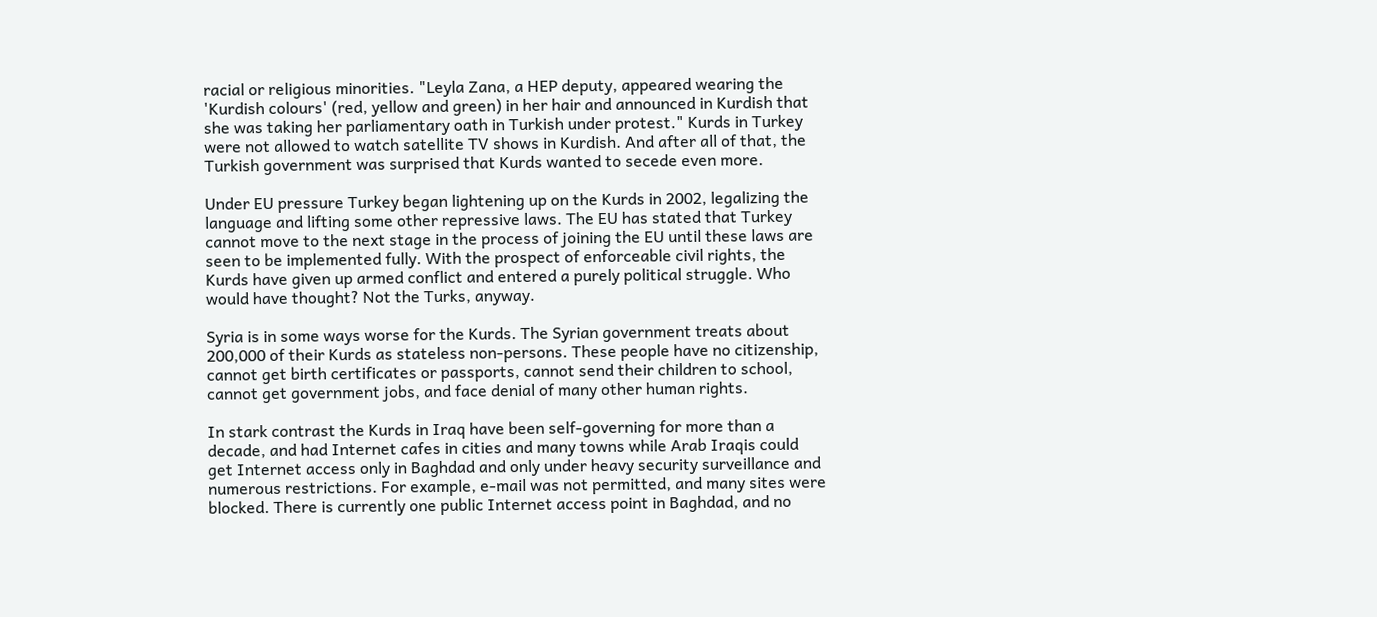racial or religious minorities. "Leyla Zana, a HEP deputy, appeared wearing the 'Kurdish colours' (red, yellow and green) in her hair and announced in Kurdish that she was taking her parliamentary oath in Turkish under protest." Kurds in Turkey were not allowed to watch satellite TV shows in Kurdish. And after all of that, the Turkish government was surprised that Kurds wanted to secede even more.

Under EU pressure Turkey began lightening up on the Kurds in 2002, legalizing the language and lifting some other repressive laws. The EU has stated that Turkey cannot move to the next stage in the process of joining the EU until these laws are seen to be implemented fully. With the prospect of enforceable civil rights, the Kurds have given up armed conflict and entered a purely political struggle. Who would have thought? Not the Turks, anyway.

Syria is in some ways worse for the Kurds. The Syrian government treats about 200,000 of their Kurds as stateless non-persons. These people have no citizenship, cannot get birth certificates or passports, cannot send their children to school, cannot get government jobs, and face denial of many other human rights.

In stark contrast the Kurds in Iraq have been self-governing for more than a decade, and had Internet cafes in cities and many towns while Arab Iraqis could get Internet access only in Baghdad and only under heavy security surveillance and numerous restrictions. For example, e-mail was not permitted, and many sites were blocked. There is currently one public Internet access point in Baghdad, and no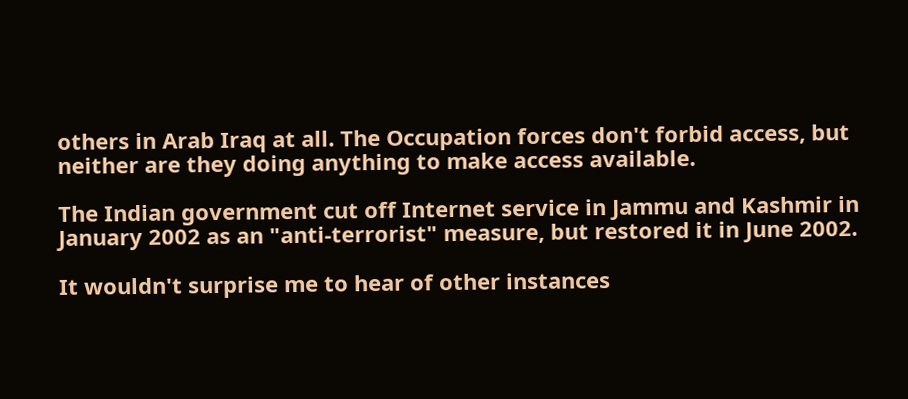others in Arab Iraq at all. The Occupation forces don't forbid access, but neither are they doing anything to make access available.

The Indian government cut off Internet service in Jammu and Kashmir in January 2002 as an "anti-terrorist" measure, but restored it in June 2002.

It wouldn't surprise me to hear of other instances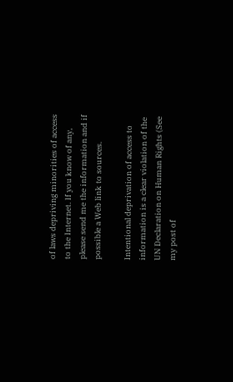of laws depriving minorities of access to the Internet. If you know of any, please send me the information and if possible a Web link to sources.

Intentional deprivation of access to information is a clear violation of the UN Declaration on Human Rights (See my post of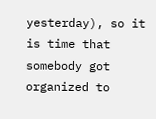yesterday), so it is time that somebody got organized to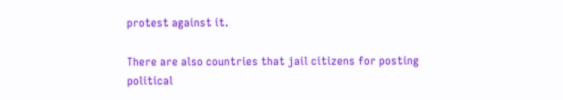protest against it.

There are also countries that jail citizens for posting political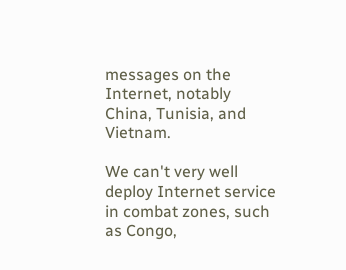messages on the Internet, notably China, Tunisia, and Vietnam.

We can't very well deploy Internet service in combat zones, such as Congo,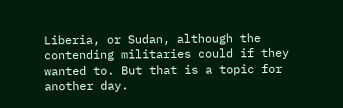Liberia, or Sudan, although the contending militaries could if they wanted to. But that is a topic for another day.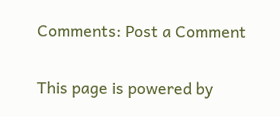Comments: Post a Comment

This page is powered by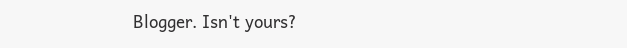Blogger. Isn't yours?